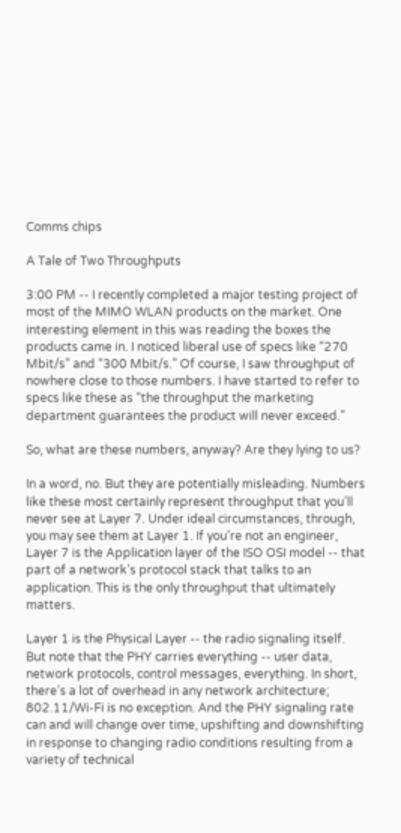Comms chips

A Tale of Two Throughputs

3:00 PM -- I recently completed a major testing project of most of the MIMO WLAN products on the market. One interesting element in this was reading the boxes the products came in. I noticed liberal use of specs like “270 Mbit/s” and “300 Mbit/s.” Of course, I saw throughput of nowhere close to those numbers. I have started to refer to specs like these as “the throughput the marketing department guarantees the product will never exceed.”

So, what are these numbers, anyway? Are they lying to us?

In a word, no. But they are potentially misleading. Numbers like these most certainly represent throughput that you’ll never see at Layer 7. Under ideal circumstances, through, you may see them at Layer 1. If you’re not an engineer, Layer 7 is the Application layer of the ISO OSI model -- that part of a network’s protocol stack that talks to an application. This is the only throughput that ultimately matters.

Layer 1 is the Physical Layer -- the radio signaling itself. But note that the PHY carries everything -- user data, network protocols, control messages, everything. In short, there’s a lot of overhead in any network architecture; 802.11/Wi-Fi is no exception. And the PHY signaling rate can and will change over time, upshifting and downshifting in response to changing radio conditions resulting from a variety of technical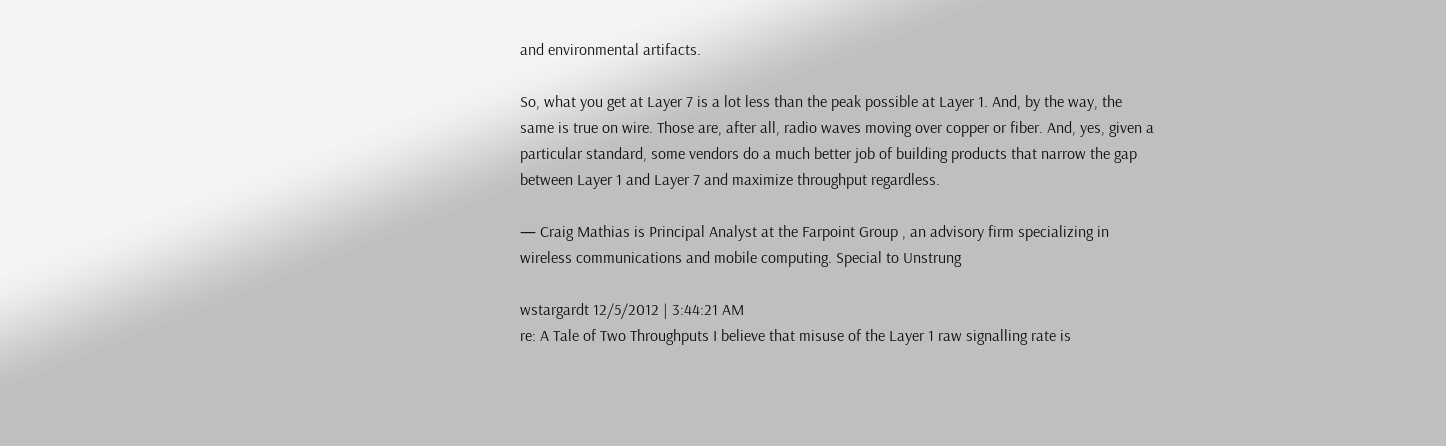and environmental artifacts.

So, what you get at Layer 7 is a lot less than the peak possible at Layer 1. And, by the way, the same is true on wire. Those are, after all, radio waves moving over copper or fiber. And, yes, given a particular standard, some vendors do a much better job of building products that narrow the gap between Layer 1 and Layer 7 and maximize throughput regardless.

— Craig Mathias is Principal Analyst at the Farpoint Group , an advisory firm specializing in wireless communications and mobile computing. Special to Unstrung

wstargardt 12/5/2012 | 3:44:21 AM
re: A Tale of Two Throughputs I believe that misuse of the Layer 1 raw signalling rate is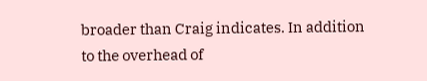broader than Craig indicates. In addition to the overhead of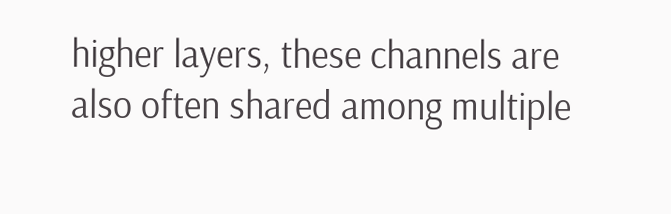higher layers, these channels are also often shared among multiple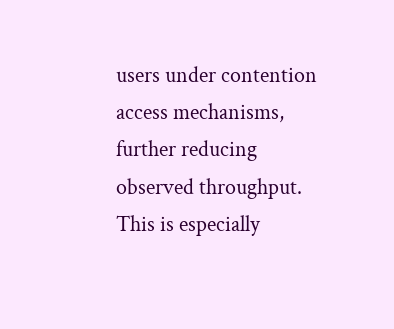users under contention access mechanisms, further reducing observed throughput. This is especially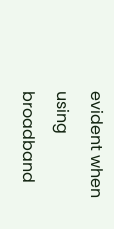evident when using broadband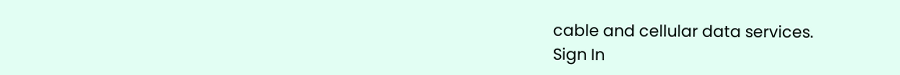cable and cellular data services.
Sign In